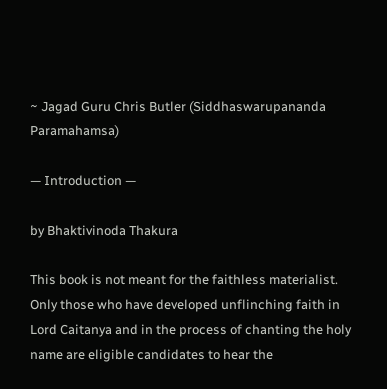~ Jagad Guru Chris Butler (Siddhaswarupananda Paramahamsa)

— Introduction —

by Bhaktivinoda Thakura

This book is not meant for the faithless materialist. Only those who have developed unflinching faith in Lord Caitanya and in the process of chanting the holy name are eligible candidates to hear the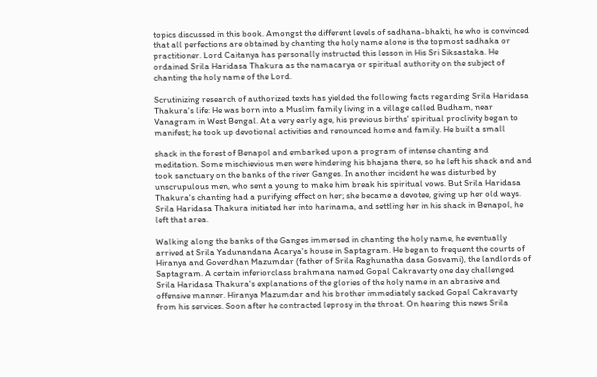topics discussed in this book. Amongst the different levels of sadhana-bhakti, he who is convinced that all perfections are obtained by chanting the holy name alone is the topmost sadhaka or practitioner. Lord Caitanya has personally instructed this lesson in His Sri Siksastaka. He ordained Srila Haridasa Thakura as the namacarya or spiritual authority on the subject of chanting the holy name of the Lord.

Scrutinizing research of authorized texts has yielded the following facts regarding Srila Haridasa Thakura's life: He was born into a Muslim family living in a village called Budham, near Vanagram in West Bengal. At a very early age, his previous births' spiritual proclivity began to manifest; he took up devotional activities and renounced home and family. He built a small

shack in the forest of Benapol and embarked upon a program of intense chanting and meditation. Some mischievious men were hindering his bhajana there, so he left his shack and and took sanctuary on the banks of the river Ganges. In another incident he was disturbed by unscrupulous men, who sent a young to make him break his spiritual vows. But Srila Haridasa Thakura's chanting had a purifying effect on her; she became a devotee, giving up her old ways. Srila Haridasa Thakura initiated her into harinama, and settling her in his shack in Benapol, he left that area.

Walking along the banks of the Ganges immersed in chanting the holy name, he eventually arrived at Srila Yadunandana Acarya's house in Saptagram. He began to frequent the courts of Hiranya and Goverdhan Mazumdar (father of Srila Raghunatha dasa Gosvami), the landlords of Saptagram. A certain inferiorclass brahmana named Gopal Cakravarty one day challenged Srila Haridasa Thakura's explanations of the glories of the holy name in an abrasive and offensive manner. Hiranya Mazumdar and his brother immediately sacked Gopal Cakravarty from his services. Soon after he contracted leprosy in the throat. On hearing this news Srila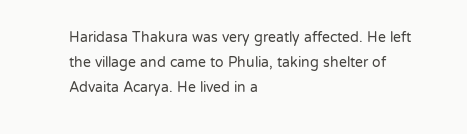Haridasa Thakura was very greatly affected. He left the village and came to Phulia, taking shelter of Advaita Acarya. He lived in a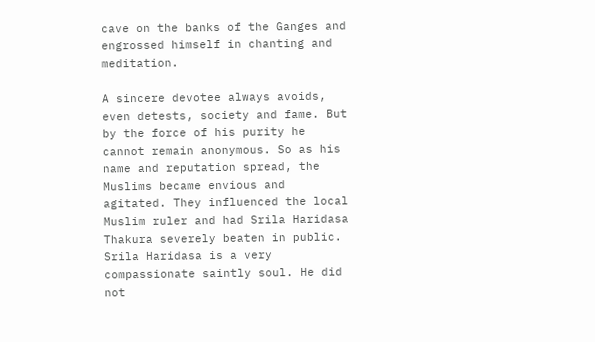cave on the banks of the Ganges and engrossed himself in chanting and meditation.

A sincere devotee always avoids, even detests, society and fame. But by the force of his purity he cannot remain anonymous. So as his name and reputation spread, the Muslims became envious and agitated. They influenced the local Muslim ruler and had Srila Haridasa Thakura severely beaten in public. Srila Haridasa is a very compassionate saintly soul. He did not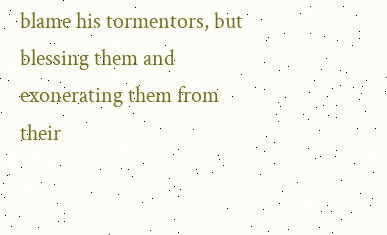blame his tormentors, but blessing them and exonerating them from their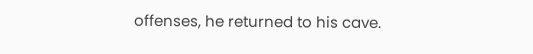offenses, he returned to his cave.